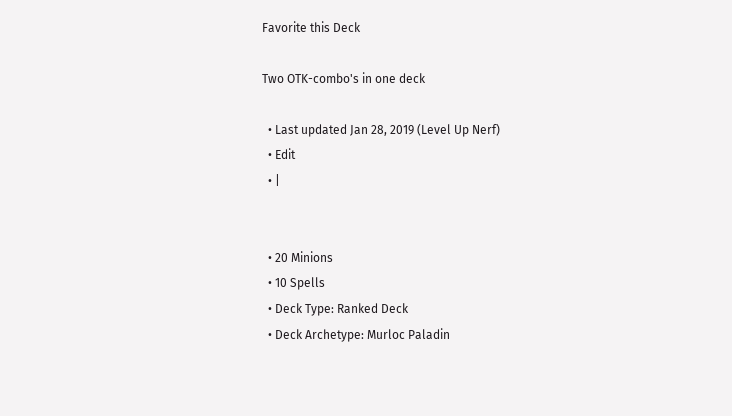Favorite this Deck

Two OTK-combo's in one deck

  • Last updated Jan 28, 2019 (Level Up Nerf)
  • Edit
  • |


  • 20 Minions
  • 10 Spells
  • Deck Type: Ranked Deck
  • Deck Archetype: Murloc Paladin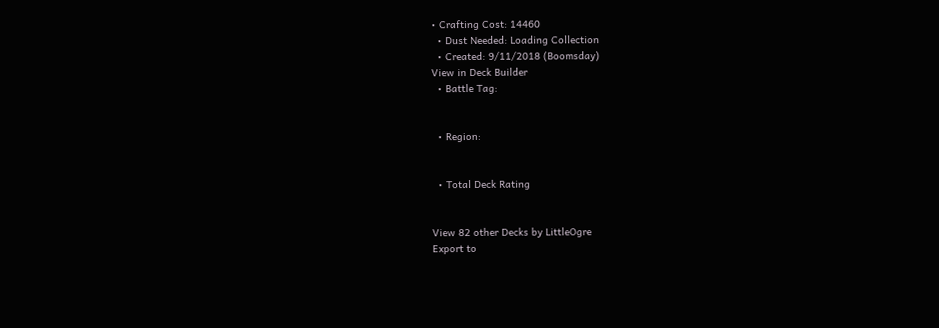• Crafting Cost: 14460
  • Dust Needed: Loading Collection
  • Created: 9/11/2018 (Boomsday)
View in Deck Builder
  • Battle Tag:


  • Region:


  • Total Deck Rating


View 82 other Decks by LittleOgre
Export to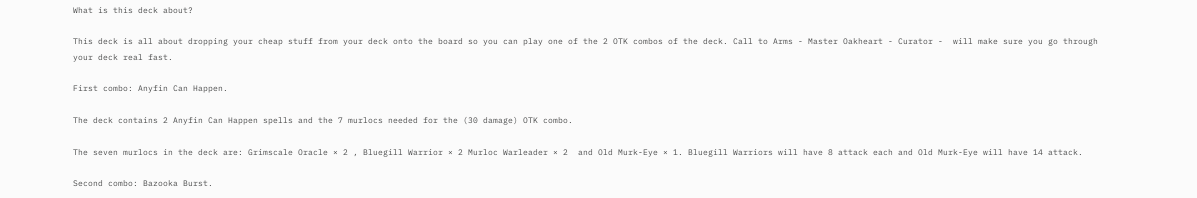What is this deck about?

This deck is all about dropping your cheap stuff from your deck onto the board so you can play one of the 2 OTK combos of the deck. Call to Arms - Master Oakheart - Curator -  will make sure you go through your deck real fast.

First combo: Anyfin Can Happen.

The deck contains 2 Anyfin Can Happen spells and the 7 murlocs needed for the (30 damage) OTK combo.

The seven murlocs in the deck are: Grimscale Oracle × 2 , Bluegill Warrior × 2 Murloc Warleader × 2  and Old Murk-Eye × 1. Bluegill Warriors will have 8 attack each and Old Murk-Eye will have 14 attack.

Second combo: Bazooka Burst.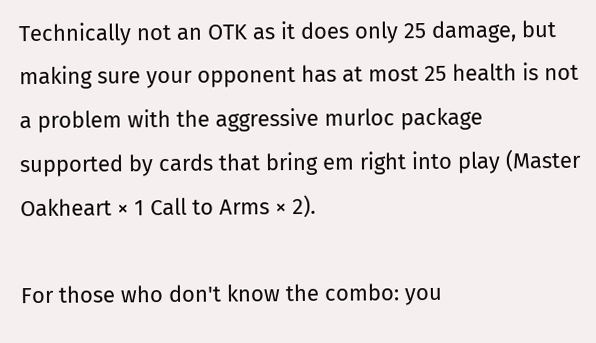Technically not an OTK as it does only 25 damage, but making sure your opponent has at most 25 health is not a problem with the aggressive murloc package supported by cards that bring em right into play (Master Oakheart × 1 Call to Arms × 2).

For those who don't know the combo: you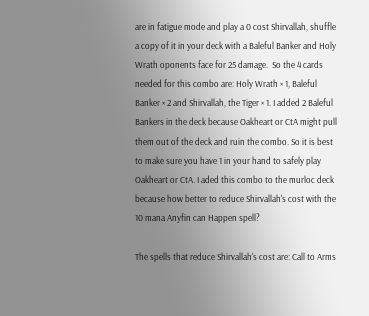are in fatigue mode and play a 0 cost Shirvallah, shuffle a copy of it in your deck with a Baleful Banker and Holy Wrath oponents face for 25 damage.  So the 4 cards needed for this combo are: Holy Wrath × 1, Baleful Banker × 2 and Shirvallah, the Tiger × 1. I added 2 Baleful Bankers in the deck because Oakheart or CtA might pull them out of the deck and ruin the combo. So it is best to make sure you have 1 in your hand to safely play Oakheart or CtA. I aded this combo to the murloc deck because how better to reduce Shirvallah's cost with the 10 mana Anyfin can Happen spell?

The spells that reduce Shirvallah's cost are: Call to Arms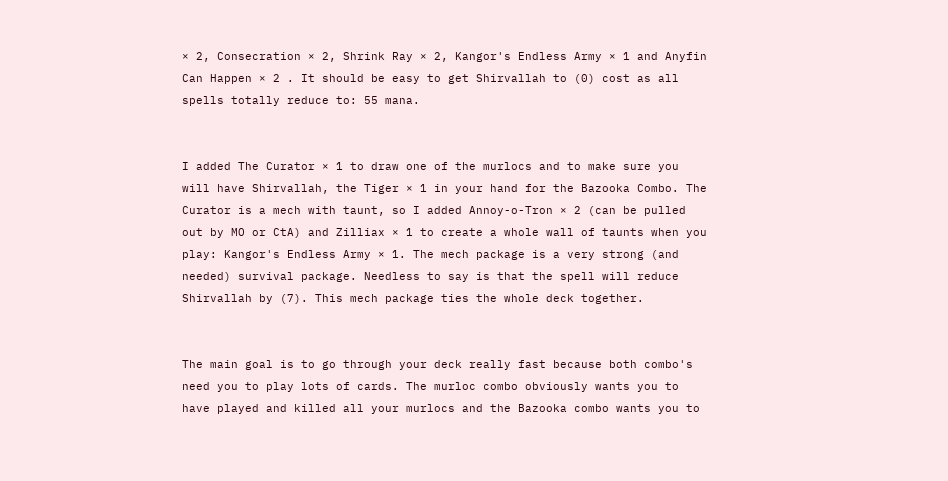× 2, Consecration × 2, Shrink Ray × 2, Kangor's Endless Army × 1 and Anyfin Can Happen × 2 . It should be easy to get Shirvallah to (0) cost as all spells totally reduce to: 55 mana.


I added The Curator × 1 to draw one of the murlocs and to make sure you will have Shirvallah, the Tiger × 1 in your hand for the Bazooka Combo. The Curator is a mech with taunt, so I added Annoy-o-Tron × 2 (can be pulled out by MO or CtA) and Zilliax × 1 to create a whole wall of taunts when you play: Kangor's Endless Army × 1. The mech package is a very strong (and needed) survival package. Needless to say is that the spell will reduce Shirvallah by (7). This mech package ties the whole deck together.


The main goal is to go through your deck really fast because both combo's need you to play lots of cards. The murloc combo obviously wants you to have played and killed all your murlocs and the Bazooka combo wants you to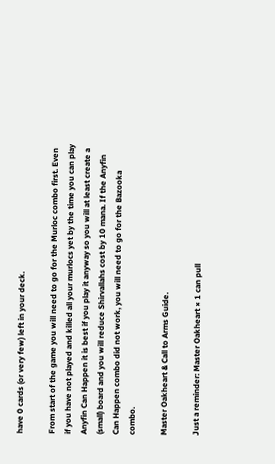have 0 cards (or very few) left in your deck.

From start of the game you will need to go for the Murloc combo first. Even if you have not played and killed all your murlocs yet by the time you can play Anyfin Can Happen it is best if you play it anyway so you will at least create a (small) board and you will reduce Shirvallahs cost by 10 mana. If the Anyfin Can Happen combo did not work, you will need to go for the Bazooka combo.

Master Oakheart & Call to Arms Guide.

Just a reminder: Master Oakheart × 1 can pull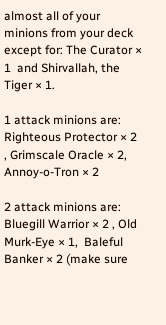almost all of your minions from your deck except for: The Curator × 1  and Shirvallah, the Tiger × 1.

1 attack minions are: Righteous Protector × 2 , Grimscale Oracle × 2,  Annoy-o-Tron × 2

2 attack minions are: Bluegill Warrior × 2 , Old Murk-Eye × 1,  Baleful Banker × 2 (make sure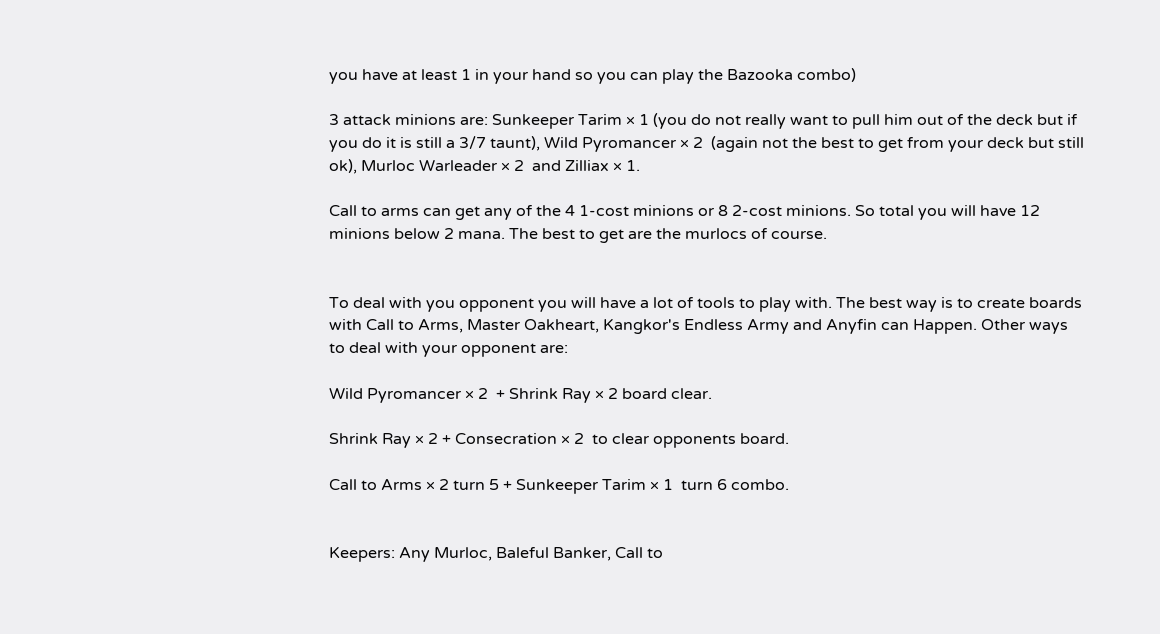you have at least 1 in your hand so you can play the Bazooka combo)

3 attack minions are: Sunkeeper Tarim × 1 (you do not really want to pull him out of the deck but if you do it is still a 3/7 taunt), Wild Pyromancer × 2  (again not the best to get from your deck but still ok), Murloc Warleader × 2  and Zilliax × 1.

Call to arms can get any of the 4 1-cost minions or 8 2-cost minions. So total you will have 12 minions below 2 mana. The best to get are the murlocs of course.


To deal with you opponent you will have a lot of tools to play with. The best way is to create boards with Call to Arms, Master Oakheart, Kangkor's Endless Army and Anyfin can Happen. Other ways to deal with your opponent are:

Wild Pyromancer × 2  + Shrink Ray × 2 board clear.

Shrink Ray × 2 + Consecration × 2  to clear opponents board.

Call to Arms × 2 turn 5 + Sunkeeper Tarim × 1  turn 6 combo.


Keepers: Any Murloc, Baleful Banker, Call to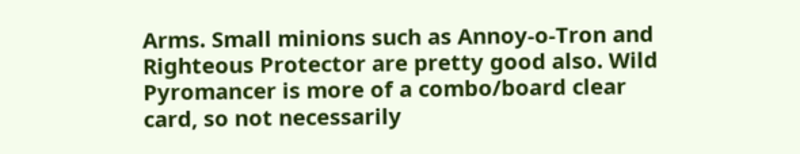Arms. Small minions such as Annoy-o-Tron and Righteous Protector are pretty good also. Wild Pyromancer is more of a combo/board clear card, so not necessarily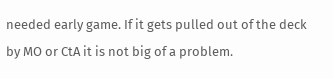needed early game. If it gets pulled out of the deck by MO or CtA it is not big of a problem.